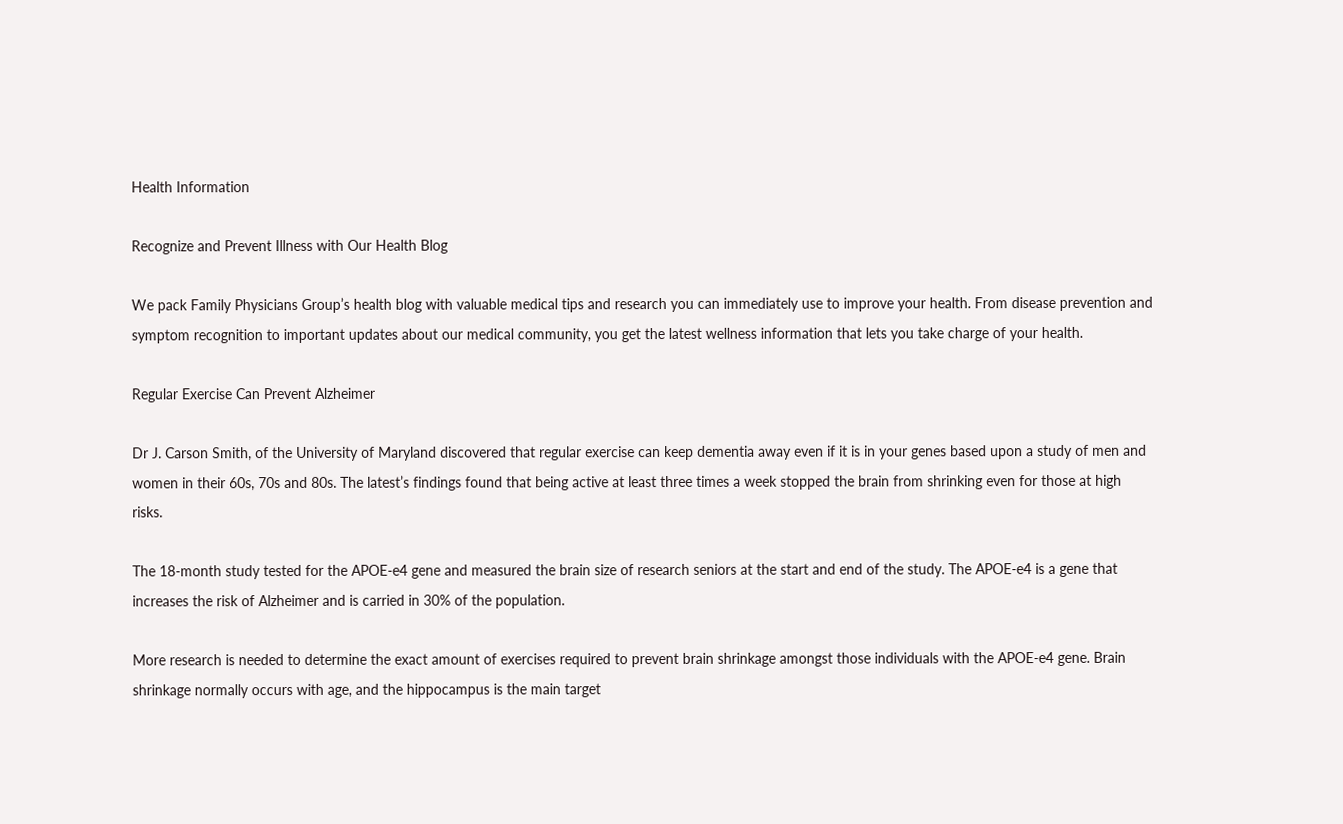Health Information

Recognize and Prevent Illness with Our Health Blog

We pack Family Physicians Group’s health blog with valuable medical tips and research you can immediately use to improve your health. From disease prevention and symptom recognition to important updates about our medical community, you get the latest wellness information that lets you take charge of your health.

Regular Exercise Can Prevent Alzheimer

Dr J. Carson Smith, of the University of Maryland discovered that regular exercise can keep dementia away even if it is in your genes based upon a study of men and women in their 60s, 70s and 80s. The latest’s findings found that being active at least three times a week stopped the brain from shrinking even for those at high risks.

The 18-month study tested for the APOE-e4 gene and measured the brain size of research seniors at the start and end of the study. The APOE-e4 is a gene that increases the risk of Alzheimer and is carried in 30% of the population.

More research is needed to determine the exact amount of exercises required to prevent brain shrinkage amongst those individuals with the APOE-e4 gene. Brain shrinkage normally occurs with age, and the hippocampus is the main target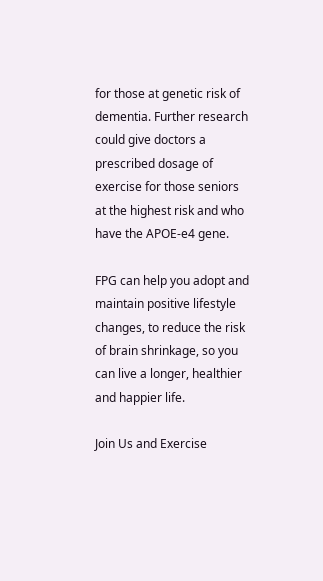for those at genetic risk of dementia. Further research could give doctors a prescribed dosage of exercise for those seniors at the highest risk and who have the APOE-e4 gene.

FPG can help you adopt and maintain positive lifestyle changes, to reduce the risk of brain shrinkage, so you can live a longer, healthier and happier life.

Join Us and Exercise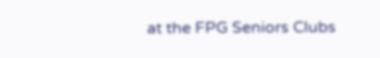at the FPG Seniors Clubs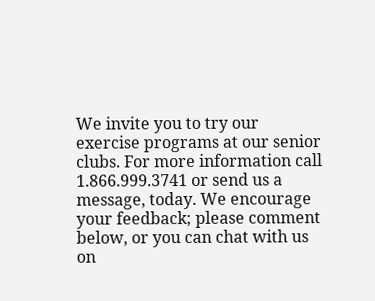We invite you to try our exercise programs at our senior clubs. For more information call 1.866.999.3741 or send us a message, today. We encourage your feedback; please comment below, or you can chat with us on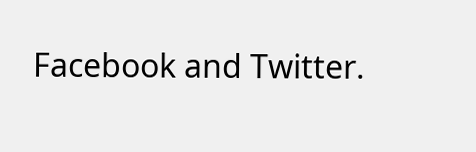Facebook and Twitter.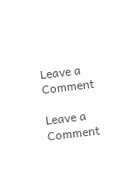Leave a Comment

Leave a Comment